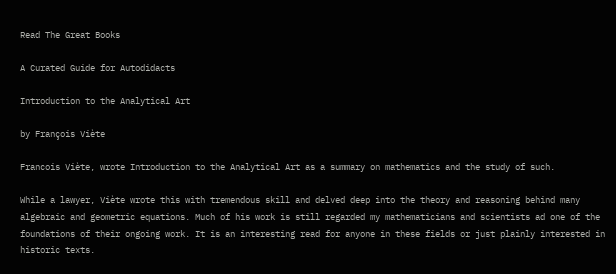Read The Great Books

A Curated Guide for Autodidacts

Introduction to the Analytical Art

by François Viète

Francois Viète, wrote Introduction to the Analytical Art as a summary on mathematics and the study of such.

While a lawyer, Viète wrote this with tremendous skill and delved deep into the theory and reasoning behind many algebraic and geometric equations. Much of his work is still regarded my mathematicians and scientists ad one of the foundations of their ongoing work. It is an interesting read for anyone in these fields or just plainly interested in historic texts.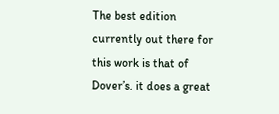The best edition currently out there for this work is that of Dover’s. it does a great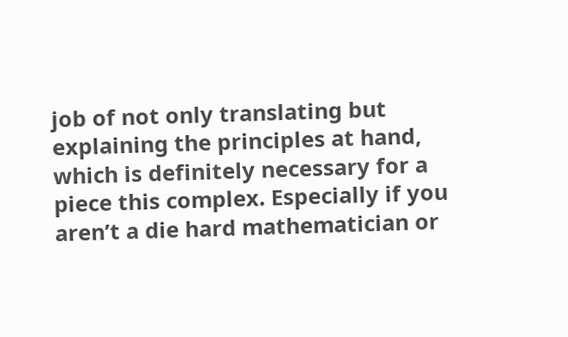job of not only translating but explaining the principles at hand, which is definitely necessary for a piece this complex. Especially if you aren’t a die hard mathematician or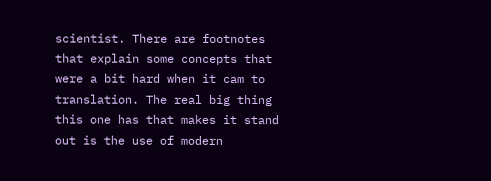scientist. There are footnotes that explain some concepts that were a bit hard when it cam to translation. The real big thing this one has that makes it stand out is the use of modern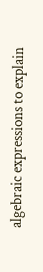algebraic expressions to explain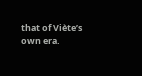that of Viète’s own era.